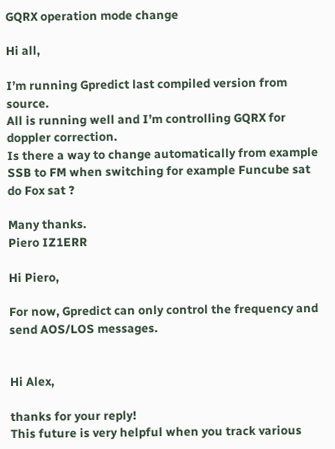GQRX operation mode change

Hi all,

I’m running Gpredict last compiled version from source.
All is running well and I’m controlling GQRX for doppler correction.
Is there a way to change automatically from example SSB to FM when switching for example Funcube sat do Fox sat ?

Many thanks.
Piero IZ1ERR

Hi Piero,

For now, Gpredict can only control the frequency and send AOS/LOS messages.


Hi Alex,

thanks for your reply!
This future is very helpful when you track various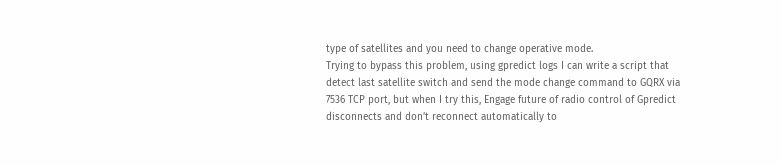type of satellites and you need to change operative mode.
Trying to bypass this problem, using gpredict logs I can write a script that detect last satellite switch and send the mode change command to GQRX via 7536 TCP port, but when I try this, Engage future of radio control of Gpredict disconnects and don’t reconnect automatically to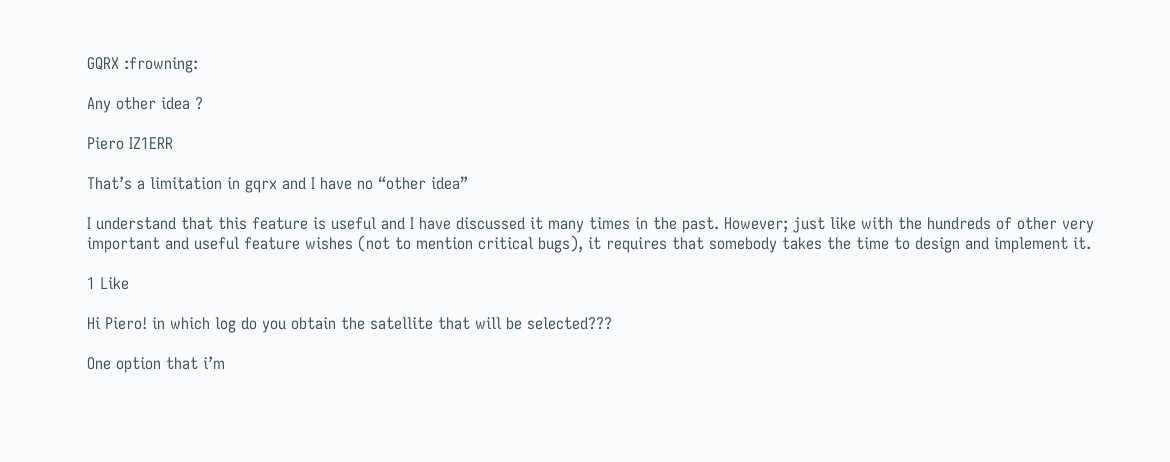GQRX :frowning:

Any other idea ?

Piero IZ1ERR

That’s a limitation in gqrx and I have no “other idea”

I understand that this feature is useful and I have discussed it many times in the past. However; just like with the hundreds of other very important and useful feature wishes (not to mention critical bugs), it requires that somebody takes the time to design and implement it.

1 Like

Hi Piero! in which log do you obtain the satellite that will be selected???

One option that i’m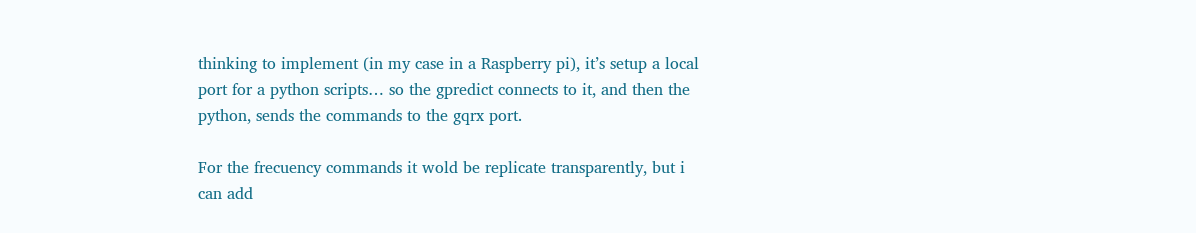thinking to implement (in my case in a Raspberry pi), it’s setup a local port for a python scripts… so the gpredict connects to it, and then the python, sends the commands to the gqrx port.

For the frecuency commands it wold be replicate transparently, but i can add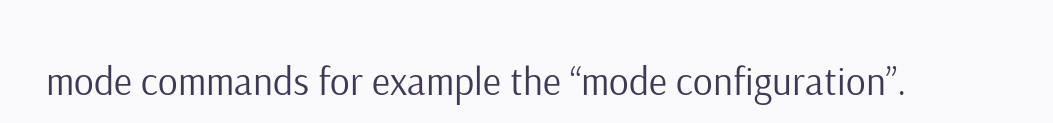mode commands for example the “mode configuration”.